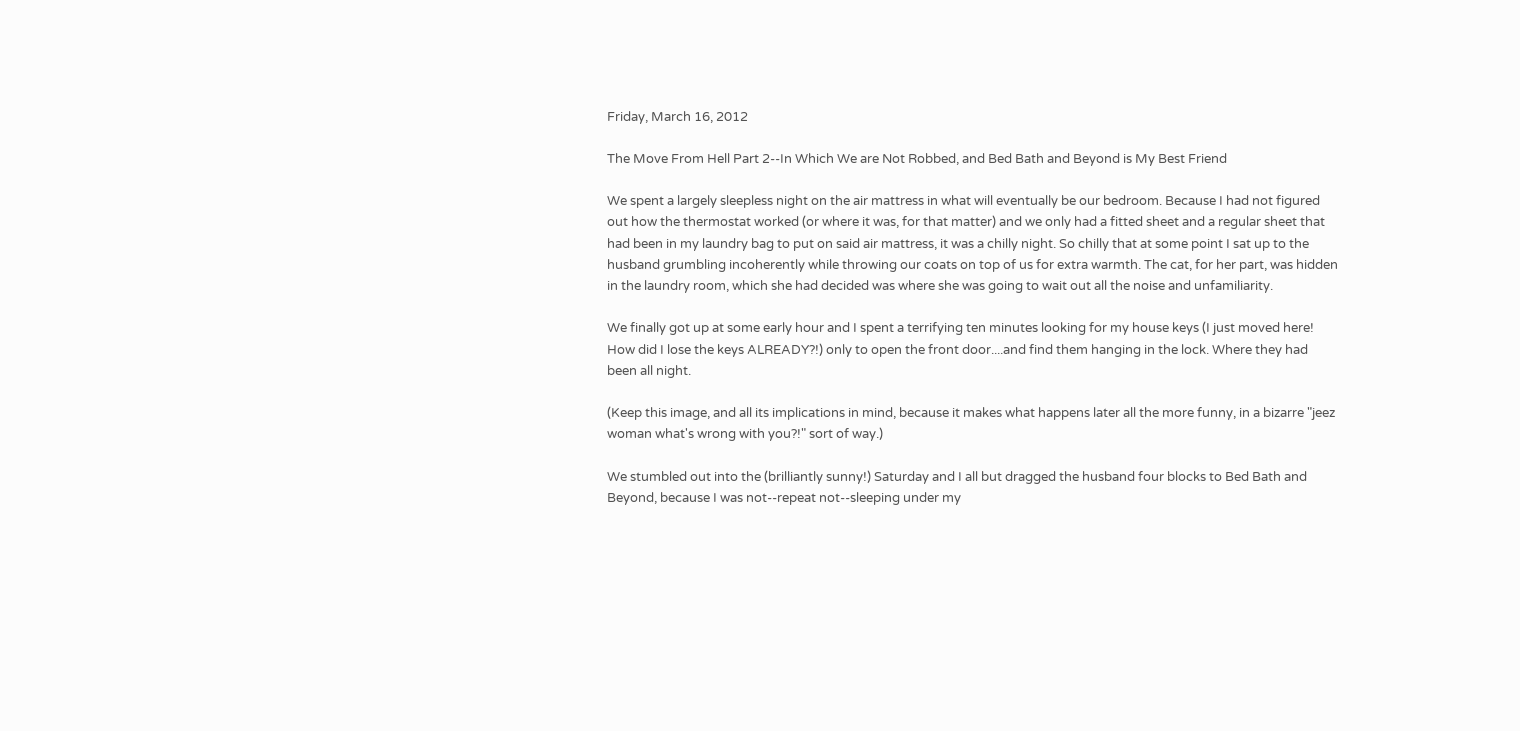Friday, March 16, 2012

The Move From Hell Part 2--In Which We are Not Robbed, and Bed Bath and Beyond is My Best Friend

We spent a largely sleepless night on the air mattress in what will eventually be our bedroom. Because I had not figured out how the thermostat worked (or where it was, for that matter) and we only had a fitted sheet and a regular sheet that had been in my laundry bag to put on said air mattress, it was a chilly night. So chilly that at some point I sat up to the husband grumbling incoherently while throwing our coats on top of us for extra warmth. The cat, for her part, was hidden in the laundry room, which she had decided was where she was going to wait out all the noise and unfamiliarity.

We finally got up at some early hour and I spent a terrifying ten minutes looking for my house keys (I just moved here! How did I lose the keys ALREADY?!) only to open the front door....and find them hanging in the lock. Where they had been all night.

(Keep this image, and all its implications in mind, because it makes what happens later all the more funny, in a bizarre "jeez woman what's wrong with you?!" sort of way.)

We stumbled out into the (brilliantly sunny!) Saturday and I all but dragged the husband four blocks to Bed Bath and Beyond, because I was not--repeat not--sleeping under my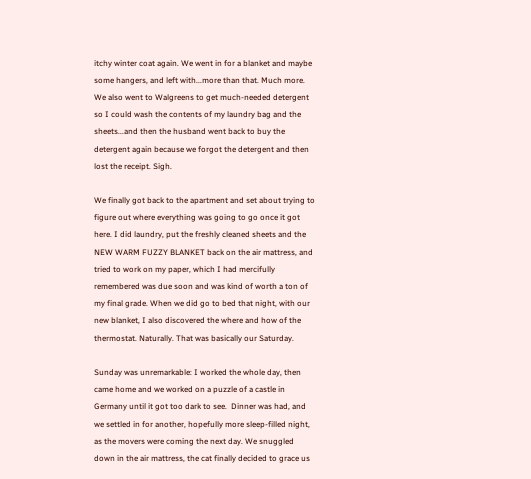itchy winter coat again. We went in for a blanket and maybe some hangers, and left with...more than that. Much more. We also went to Walgreens to get much-needed detergent so I could wash the contents of my laundry bag and the sheets...and then the husband went back to buy the detergent again because we forgot the detergent and then lost the receipt. Sigh.

We finally got back to the apartment and set about trying to figure out where everything was going to go once it got here. I did laundry, put the freshly cleaned sheets and the NEW WARM FUZZY BLANKET back on the air mattress, and tried to work on my paper, which I had mercifully remembered was due soon and was kind of worth a ton of my final grade. When we did go to bed that night, with our new blanket, I also discovered the where and how of the thermostat. Naturally. That was basically our Saturday.

Sunday was unremarkable: I worked the whole day, then came home and we worked on a puzzle of a castle in Germany until it got too dark to see.  Dinner was had, and we settled in for another, hopefully more sleep-filled night, as the movers were coming the next day. We snuggled down in the air mattress, the cat finally decided to grace us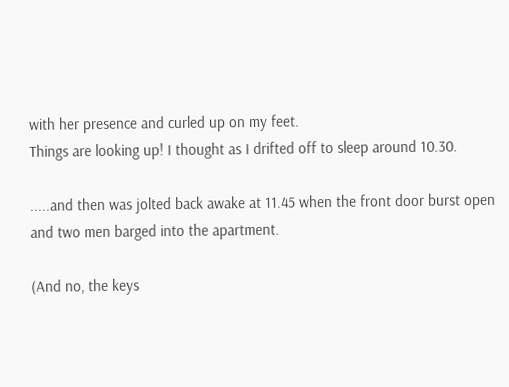with her presence and curled up on my feet.
Things are looking up! I thought as I drifted off to sleep around 10.30.

.....and then was jolted back awake at 11.45 when the front door burst open and two men barged into the apartment.

(And no, the keys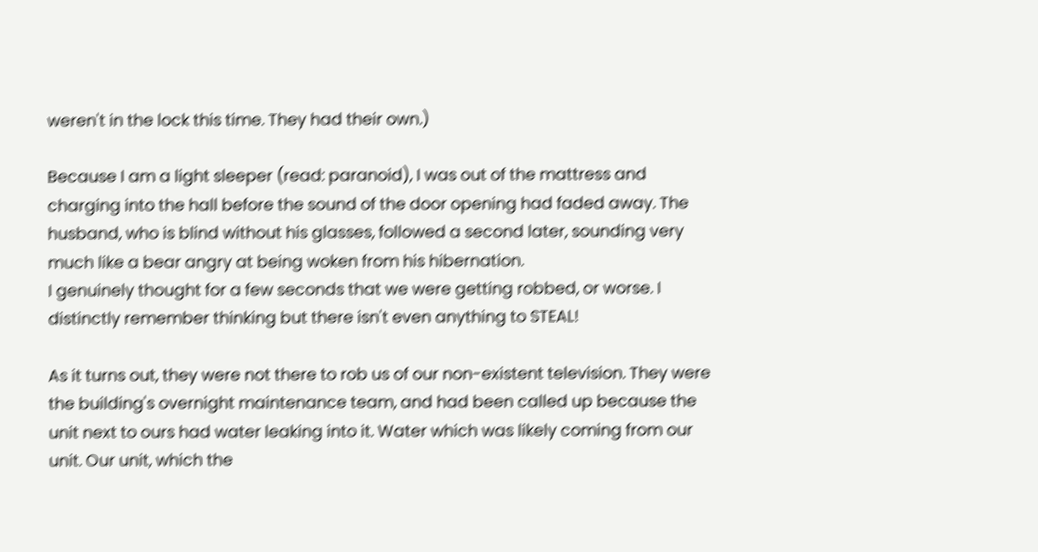weren't in the lock this time. They had their own.)

Because I am a light sleeper (read: paranoid), I was out of the mattress and charging into the hall before the sound of the door opening had faded away. The husband, who is blind without his glasses, followed a second later, sounding very much like a bear angry at being woken from his hibernation.
I genuinely thought for a few seconds that we were getting robbed, or worse. I distinctly remember thinking but there isn't even anything to STEAL!

As it turns out, they were not there to rob us of our non-existent television. They were the building's overnight maintenance team, and had been called up because the unit next to ours had water leaking into it. Water which was likely coming from our unit. Our unit, which the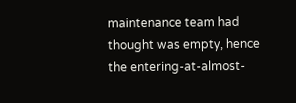maintenance team had thought was empty, hence the entering-at-almost-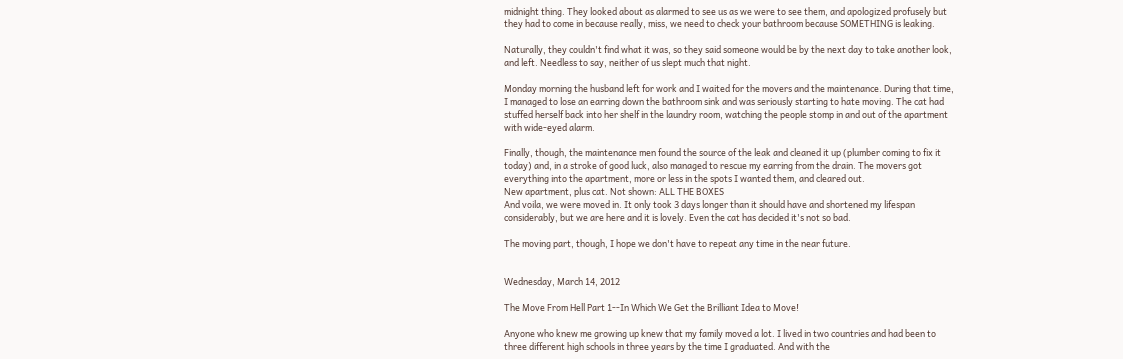midnight thing. They looked about as alarmed to see us as we were to see them, and apologized profusely but they had to come in because really, miss, we need to check your bathroom because SOMETHING is leaking.

Naturally, they couldn't find what it was, so they said someone would be by the next day to take another look, and left. Needless to say, neither of us slept much that night.

Monday morning the husband left for work and I waited for the movers and the maintenance. During that time, I managed to lose an earring down the bathroom sink and was seriously starting to hate moving. The cat had stuffed herself back into her shelf in the laundry room, watching the people stomp in and out of the apartment with wide-eyed alarm.

Finally, though, the maintenance men found the source of the leak and cleaned it up (plumber coming to fix it today) and, in a stroke of good luck, also managed to rescue my earring from the drain. The movers got everything into the apartment, more or less in the spots I wanted them, and cleared out.
New apartment, plus cat. Not shown: ALL THE BOXES
And voila, we were moved in. It only took 3 days longer than it should have and shortened my lifespan considerably, but we are here and it is lovely. Even the cat has decided it's not so bad.

The moving part, though, I hope we don't have to repeat any time in the near future.


Wednesday, March 14, 2012

The Move From Hell Part 1--In Which We Get the Brilliant Idea to Move!

Anyone who knew me growing up knew that my family moved a lot. I lived in two countries and had been to three different high schools in three years by the time I graduated. And with the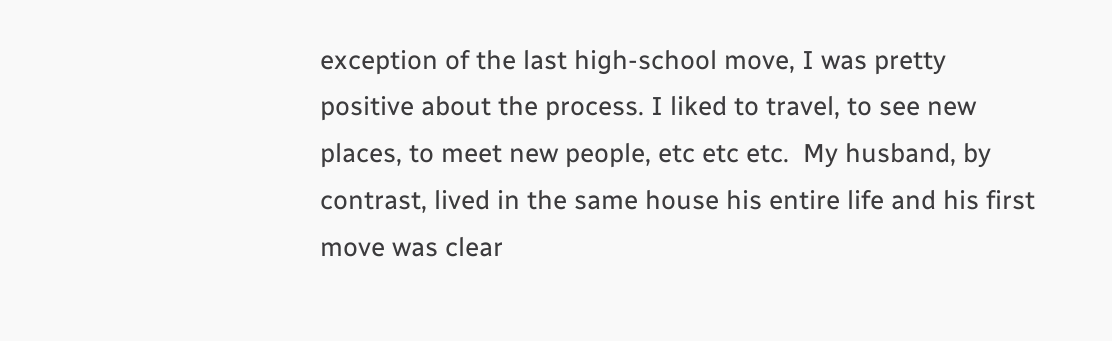exception of the last high-school move, I was pretty positive about the process. I liked to travel, to see new places, to meet new people, etc etc etc.  My husband, by contrast, lived in the same house his entire life and his first move was clear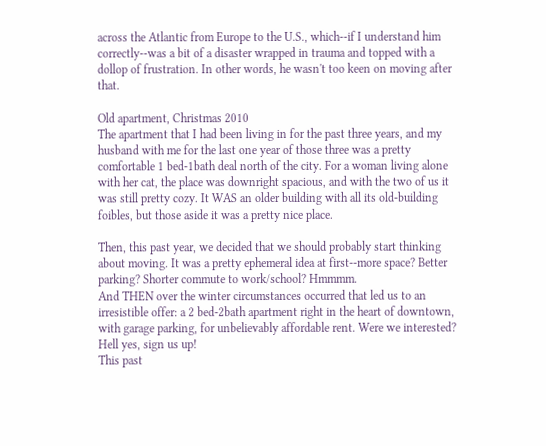across the Atlantic from Europe to the U.S., which--if I understand him correctly--was a bit of a disaster wrapped in trauma and topped with a dollop of frustration. In other words, he wasn't too keen on moving after that.

Old apartment, Christmas 2010
The apartment that I had been living in for the past three years, and my husband with me for the last one year of those three was a pretty comfortable 1 bed-1bath deal north of the city. For a woman living alone with her cat, the place was downright spacious, and with the two of us it was still pretty cozy. It WAS an older building with all its old-building foibles, but those aside it was a pretty nice place.

Then, this past year, we decided that we should probably start thinking about moving. It was a pretty ephemeral idea at first--more space? Better parking? Shorter commute to work/school? Hmmmm.
And THEN over the winter circumstances occurred that led us to an irresistible offer: a 2 bed-2bath apartment right in the heart of downtown, with garage parking, for unbelievably affordable rent. Were we interested? Hell yes, sign us up!
This past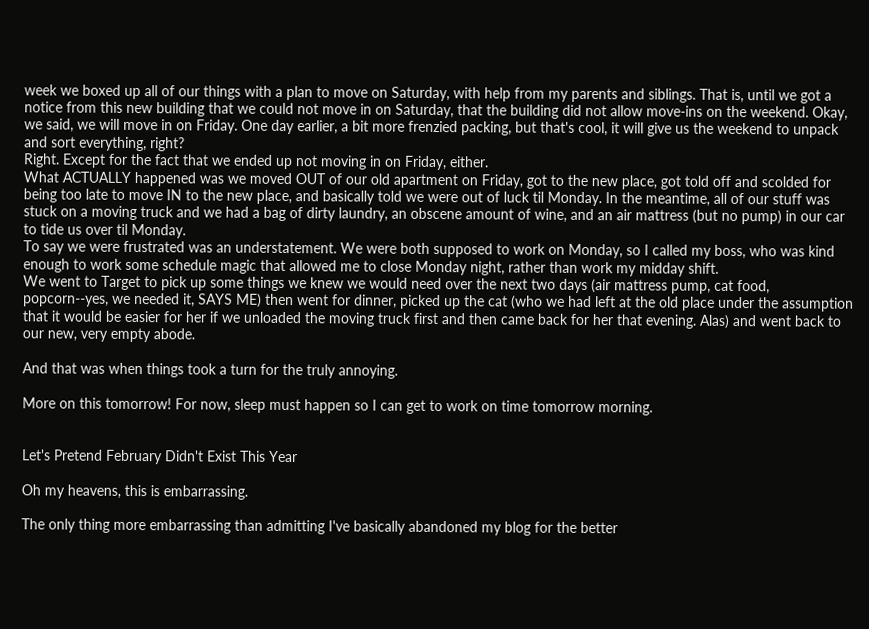week we boxed up all of our things with a plan to move on Saturday, with help from my parents and siblings. That is, until we got a notice from this new building that we could not move in on Saturday, that the building did not allow move-ins on the weekend. Okay, we said, we will move in on Friday. One day earlier, a bit more frenzied packing, but that's cool, it will give us the weekend to unpack and sort everything, right?
Right. Except for the fact that we ended up not moving in on Friday, either.
What ACTUALLY happened was we moved OUT of our old apartment on Friday, got to the new place, got told off and scolded for being too late to move IN to the new place, and basically told we were out of luck til Monday. In the meantime, all of our stuff was stuck on a moving truck and we had a bag of dirty laundry, an obscene amount of wine, and an air mattress (but no pump) in our car to tide us over til Monday.
To say we were frustrated was an understatement. We were both supposed to work on Monday, so I called my boss, who was kind enough to work some schedule magic that allowed me to close Monday night, rather than work my midday shift.
We went to Target to pick up some things we knew we would need over the next two days (air mattress pump, cat food, popcorn--yes, we needed it, SAYS ME) then went for dinner, picked up the cat (who we had left at the old place under the assumption that it would be easier for her if we unloaded the moving truck first and then came back for her that evening. Alas) and went back to our new, very empty abode.

And that was when things took a turn for the truly annoying.

More on this tomorrow! For now, sleep must happen so I can get to work on time tomorrow morning.


Let's Pretend February Didn't Exist This Year

Oh my heavens, this is embarrassing.

The only thing more embarrassing than admitting I've basically abandoned my blog for the better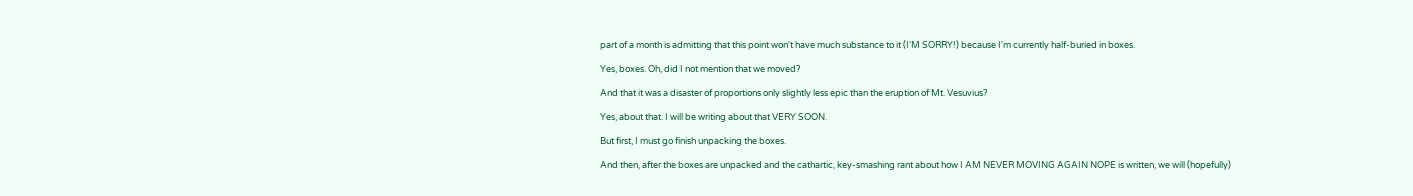part of a month is admitting that this point won't have much substance to it (I'M SORRY!) because I'm currently half-buried in boxes.

Yes, boxes. Oh, did I not mention that we moved?

And that it was a disaster of proportions only slightly less epic than the eruption of Mt. Vesuvius?

Yes, about that. I will be writing about that VERY SOON.

But first, I must go finish unpacking the boxes.

And then, after the boxes are unpacked and the cathartic, key-smashing rant about how I AM NEVER MOVING AGAIN NOPE is written, we will (hopefully)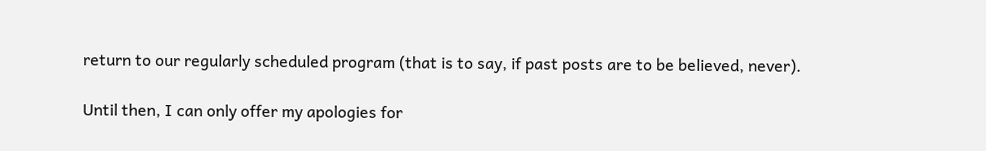return to our regularly scheduled program (that is to say, if past posts are to be believed, never).

Until then, I can only offer my apologies for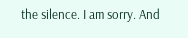the silence. I am sorry. And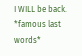I WILL be back. *famous last words*